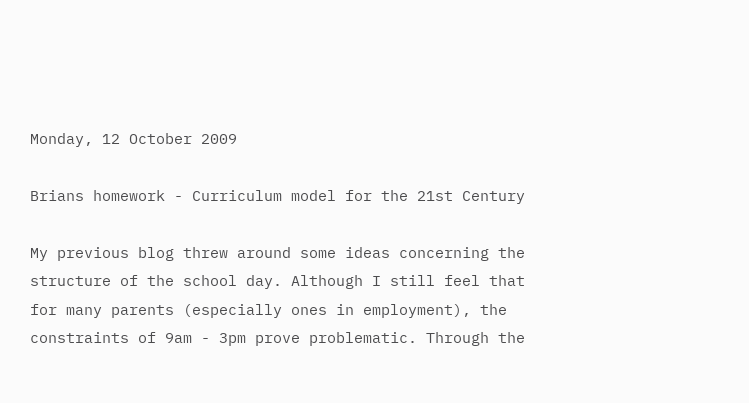Monday, 12 October 2009

Brians homework - Curriculum model for the 21st Century

My previous blog threw around some ideas concerning the structure of the school day. Although I still feel that for many parents (especially ones in employment), the constraints of 9am - 3pm prove problematic. Through the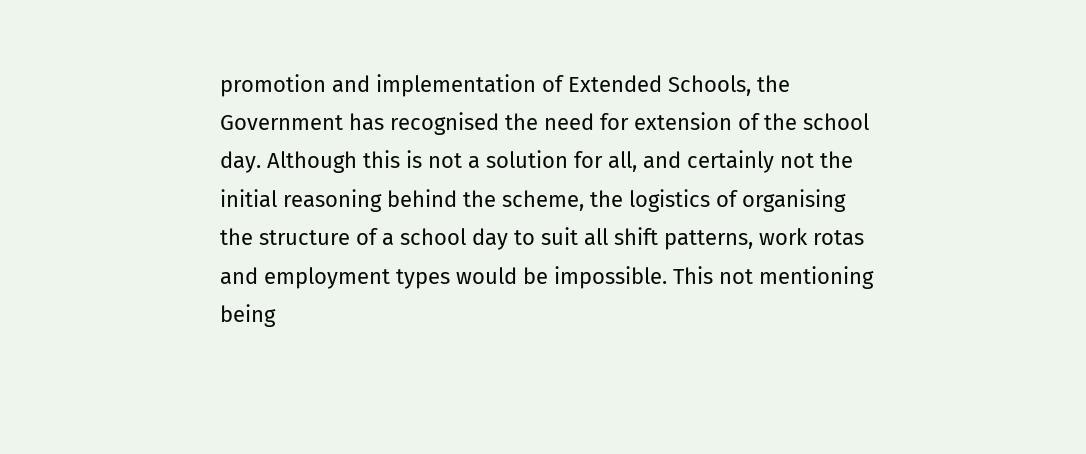promotion and implementation of Extended Schools, the Government has recognised the need for extension of the school day. Although this is not a solution for all, and certainly not the initial reasoning behind the scheme, the logistics of organising the structure of a school day to suit all shift patterns, work rotas and employment types would be impossible. This not mentioning being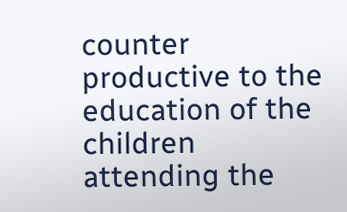counter productive to the education of the children attending the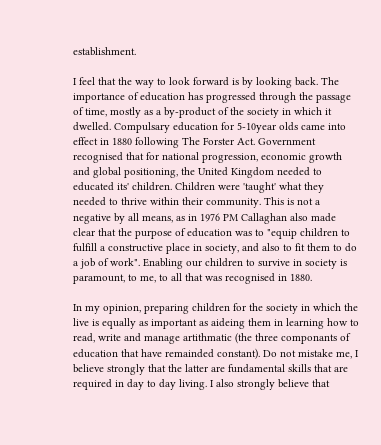establishment.

I feel that the way to look forward is by looking back. The importance of education has progressed through the passage of time, mostly as a by-product of the society in which it dwelled. Compulsary education for 5-10year olds came into effect in 1880 following The Forster Act. Government recognised that for national progression, economic growth and global positioning, the United Kingdom needed to educated its' children. Children were 'taught' what they needed to thrive within their community. This is not a negative by all means, as in 1976 PM Callaghan also made clear that the purpose of education was to "equip children to fulfill a constructive place in society, and also to fit them to do a job of work". Enabling our children to survive in society is paramount, to me, to all that was recognised in 1880.

In my opinion, preparing children for the society in which the live is equally as important as aideing them in learning how to read, write and manage artithmatic (the three componants of education that have remainded constant). Do not mistake me, I believe strongly that the latter are fundamental skills that are required in day to day living. I also strongly believe that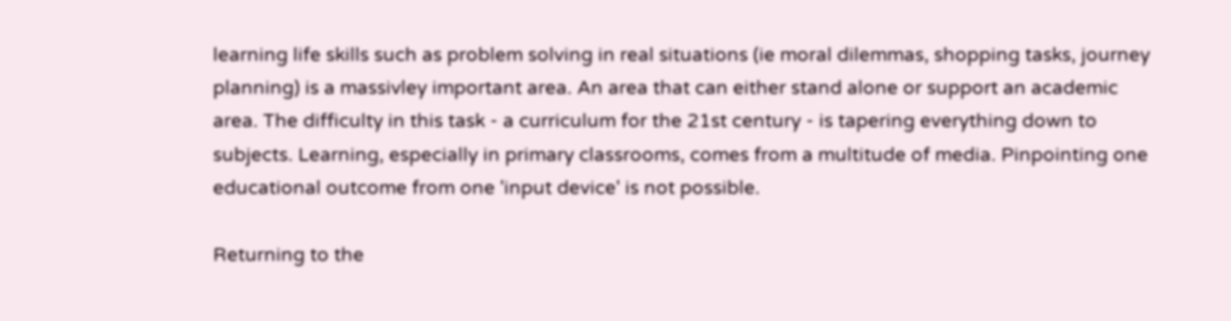learning life skills such as problem solving in real situations (ie moral dilemmas, shopping tasks, journey planning) is a massivley important area. An area that can either stand alone or support an academic area. The difficulty in this task - a curriculum for the 21st century - is tapering everything down to subjects. Learning, especially in primary classrooms, comes from a multitude of media. Pinpointing one educational outcome from one 'input device' is not possible.

Returning to the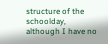structure of the schoolday, although I have no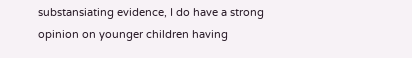substansiating evidence, I do have a strong opinion on younger children having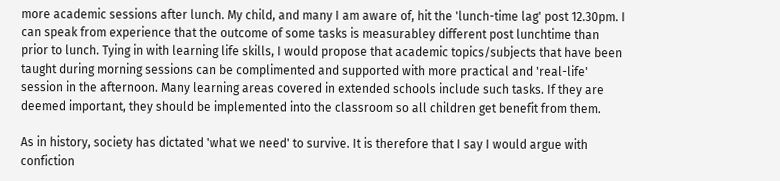more academic sessions after lunch. My child, and many I am aware of, hit the 'lunch-time lag' post 12.30pm. I can speak from experience that the outcome of some tasks is measurabley different post lunchtime than prior to lunch. Tying in with learning life skills, I would propose that academic topics/subjects that have been taught during morning sessions can be complimented and supported with more practical and 'real-life' session in the afternoon. Many learning areas covered in extended schools include such tasks. If they are deemed important, they should be implemented into the classroom so all children get benefit from them.

As in history, society has dictated 'what we need' to survive. It is therefore that I say I would argue with confiction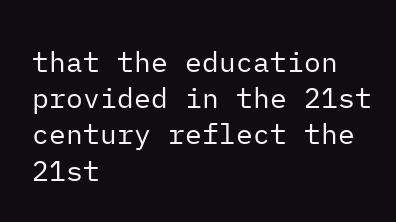that the education provided in the 21st century reflect the 21st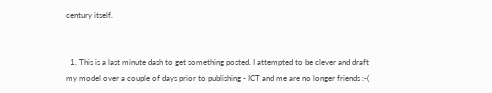century itself.


  1. This is a last minute dash to get something posted. I attempted to be clever and draft my model over a couple of days prior to publishing - ICT and me are no longer friends :-(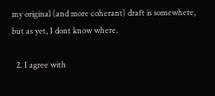my original (and more coherant) draft is somewhere, but as yet, I dont know where.

  2. I agree with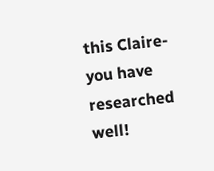this Claire-you have researched well!